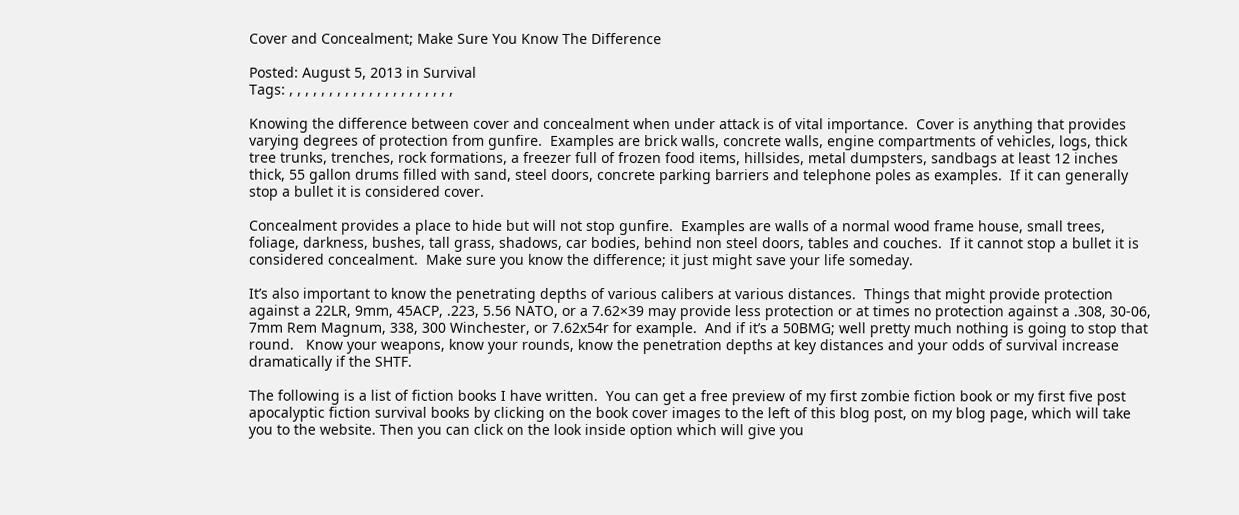Cover and Concealment; Make Sure You Know The Difference

Posted: August 5, 2013 in Survival
Tags: , , , , , , , , , , , , , , , , , , , , ,

Knowing the difference between cover and concealment when under attack is of vital importance.  Cover is anything that provides varying degrees of protection from gunfire.  Examples are brick walls, concrete walls, engine compartments of vehicles, logs, thick tree trunks, trenches, rock formations, a freezer full of frozen food items, hillsides, metal dumpsters, sandbags at least 12 inches thick, 55 gallon drums filled with sand, steel doors, concrete parking barriers and telephone poles as examples.  If it can generally stop a bullet it is considered cover.

Concealment provides a place to hide but will not stop gunfire.  Examples are walls of a normal wood frame house, small trees, foliage, darkness, bushes, tall grass, shadows, car bodies, behind non steel doors, tables and couches.  If it cannot stop a bullet it is considered concealment.  Make sure you know the difference; it just might save your life someday.

It’s also important to know the penetrating depths of various calibers at various distances.  Things that might provide protection against a 22LR, 9mm, 45ACP, .223, 5.56 NATO, or a 7.62×39 may provide less protection or at times no protection against a .308, 30-06, 7mm Rem Magnum, 338, 300 Winchester, or 7.62x54r for example.  And if it’s a 50BMG; well pretty much nothing is going to stop that round.   Know your weapons, know your rounds, know the penetration depths at key distances and your odds of survival increase dramatically if the SHTF.

The following is a list of fiction books I have written.  You can get a free preview of my first zombie fiction book or my first five post apocalyptic fiction survival books by clicking on the book cover images to the left of this blog post, on my blog page, which will take you to the website. Then you can click on the look inside option which will give you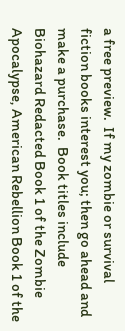a free preview.  If my zombie or survival fiction books interest you; then go ahead and make a purchase.  Book titles include Biohazard Redacted Book 1 of the Zombie Apocalypse, American Rebellion Book 1 of the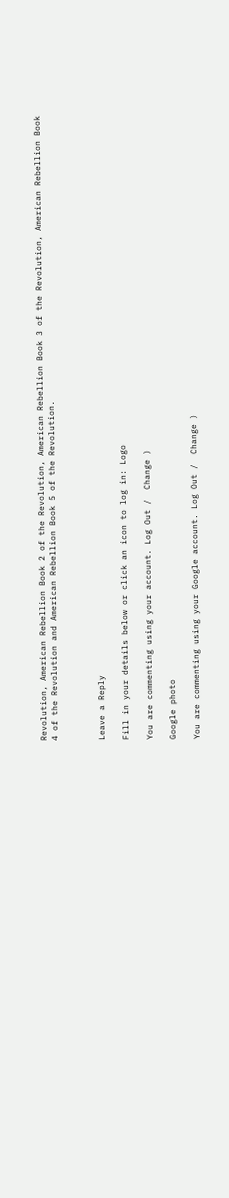Revolution, American Rebellion Book 2 of the Revolution, American Rebellion Book 3 of the Revolution, American Rebellion Book 4 of the Revolution and American Rebellion Book 5 of the Revolution.



Leave a Reply

Fill in your details below or click an icon to log in: Logo

You are commenting using your account. Log Out /  Change )

Google photo

You are commenting using your Google account. Log Out /  Change )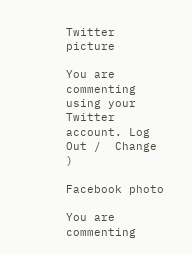Twitter picture

You are commenting using your Twitter account. Log Out /  Change )

Facebook photo

You are commenting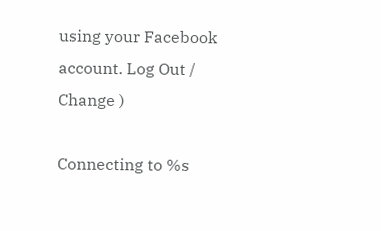using your Facebook account. Log Out /  Change )

Connecting to %s